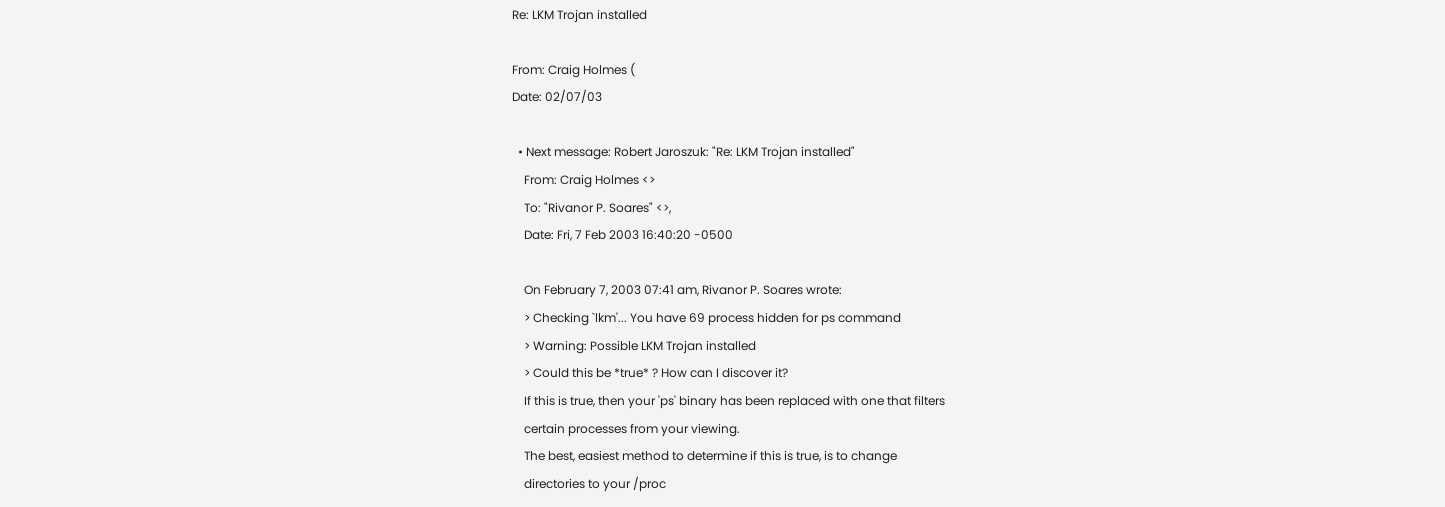Re: LKM Trojan installed

From: Craig Holmes (
Date: 02/07/03

  • Next message: Robert Jaroszuk: "Re: LKM Trojan installed"
    From: Craig Holmes <>
    To: "Rivanor P. Soares" <>,
    Date: Fri, 7 Feb 2003 16:40:20 -0500

    On February 7, 2003 07:41 am, Rivanor P. Soares wrote:
    > Checking `lkm'... You have 69 process hidden for ps command
    > Warning: Possible LKM Trojan installed
    > Could this be *true* ? How can I discover it?
    If this is true, then your 'ps' binary has been replaced with one that filters
    certain processes from your viewing.
    The best, easiest method to determine if this is true, is to change
    directories to your /proc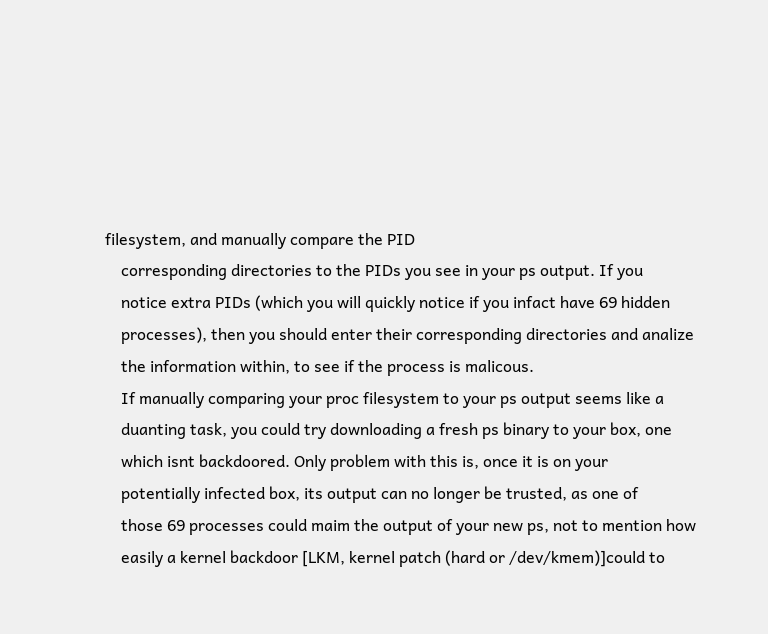filesystem, and manually compare the PID
    corresponding directories to the PIDs you see in your ps output. If you
    notice extra PIDs (which you will quickly notice if you infact have 69 hidden
    processes), then you should enter their corresponding directories and analize
    the information within, to see if the process is malicous.
    If manually comparing your proc filesystem to your ps output seems like a
    duanting task, you could try downloading a fresh ps binary to your box, one
    which isnt backdoored. Only problem with this is, once it is on your
    potentially infected box, its output can no longer be trusted, as one of
    those 69 processes could maim the output of your new ps, not to mention how
    easily a kernel backdoor [LKM, kernel patch (hard or /dev/kmem)]could to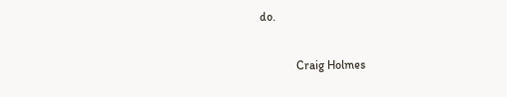do.

            Craig Holmes